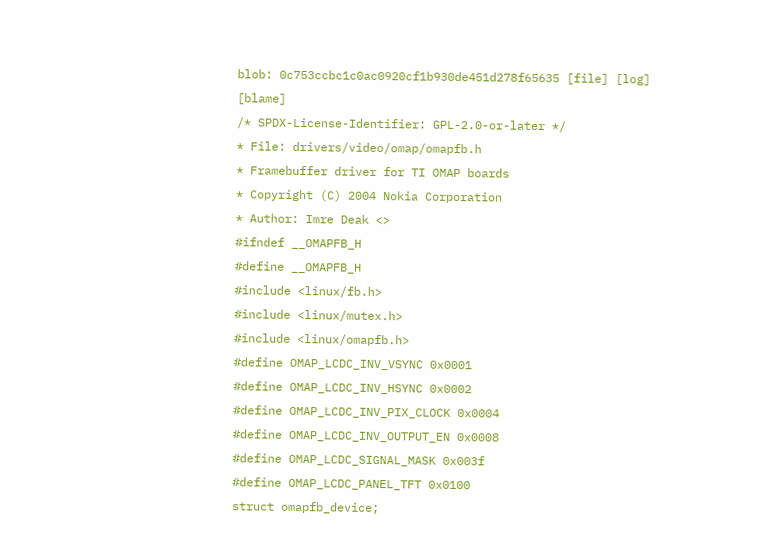blob: 0c753ccbc1c0ac0920cf1b930de451d278f65635 [file] [log] [blame]
/* SPDX-License-Identifier: GPL-2.0-or-later */
* File: drivers/video/omap/omapfb.h
* Framebuffer driver for TI OMAP boards
* Copyright (C) 2004 Nokia Corporation
* Author: Imre Deak <>
#ifndef __OMAPFB_H
#define __OMAPFB_H
#include <linux/fb.h>
#include <linux/mutex.h>
#include <linux/omapfb.h>
#define OMAP_LCDC_INV_VSYNC 0x0001
#define OMAP_LCDC_INV_HSYNC 0x0002
#define OMAP_LCDC_INV_PIX_CLOCK 0x0004
#define OMAP_LCDC_INV_OUTPUT_EN 0x0008
#define OMAP_LCDC_SIGNAL_MASK 0x003f
#define OMAP_LCDC_PANEL_TFT 0x0100
struct omapfb_device;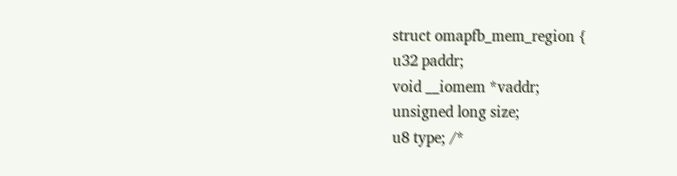struct omapfb_mem_region {
u32 paddr;
void __iomem *vaddr;
unsigned long size;
u8 type; /*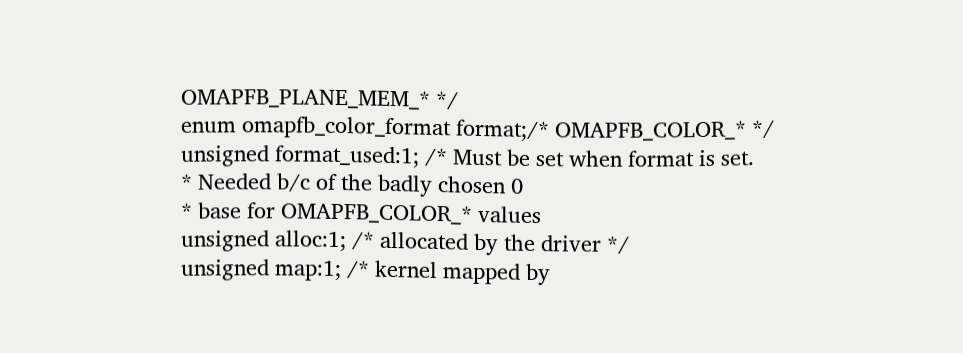OMAPFB_PLANE_MEM_* */
enum omapfb_color_format format;/* OMAPFB_COLOR_* */
unsigned format_used:1; /* Must be set when format is set.
* Needed b/c of the badly chosen 0
* base for OMAPFB_COLOR_* values
unsigned alloc:1; /* allocated by the driver */
unsigned map:1; /* kernel mapped by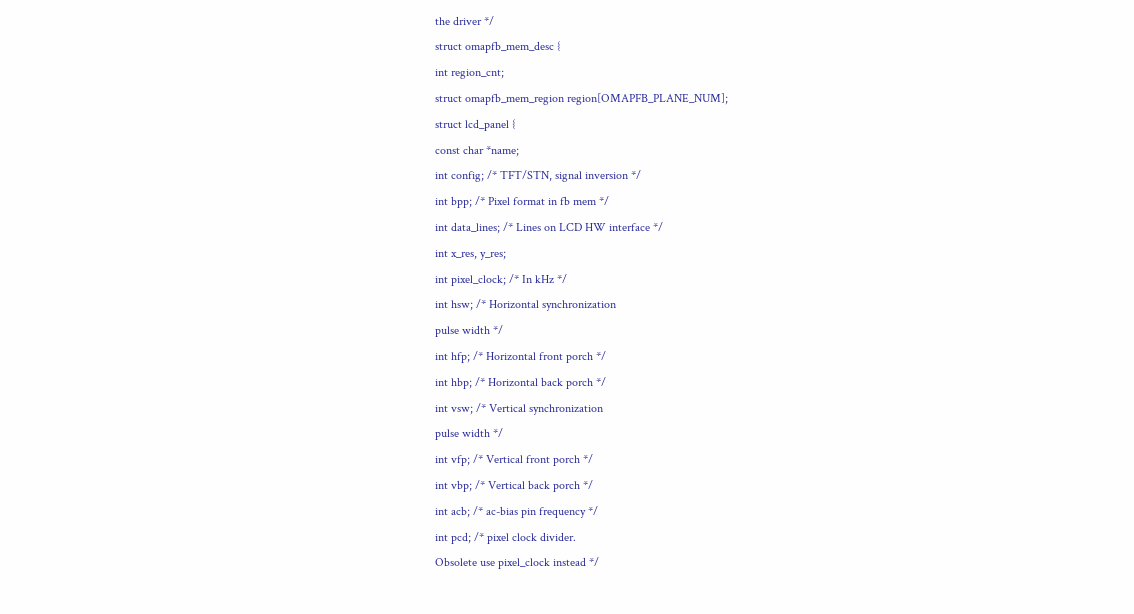the driver */
struct omapfb_mem_desc {
int region_cnt;
struct omapfb_mem_region region[OMAPFB_PLANE_NUM];
struct lcd_panel {
const char *name;
int config; /* TFT/STN, signal inversion */
int bpp; /* Pixel format in fb mem */
int data_lines; /* Lines on LCD HW interface */
int x_res, y_res;
int pixel_clock; /* In kHz */
int hsw; /* Horizontal synchronization
pulse width */
int hfp; /* Horizontal front porch */
int hbp; /* Horizontal back porch */
int vsw; /* Vertical synchronization
pulse width */
int vfp; /* Vertical front porch */
int vbp; /* Vertical back porch */
int acb; /* ac-bias pin frequency */
int pcd; /* pixel clock divider.
Obsolete use pixel_clock instead */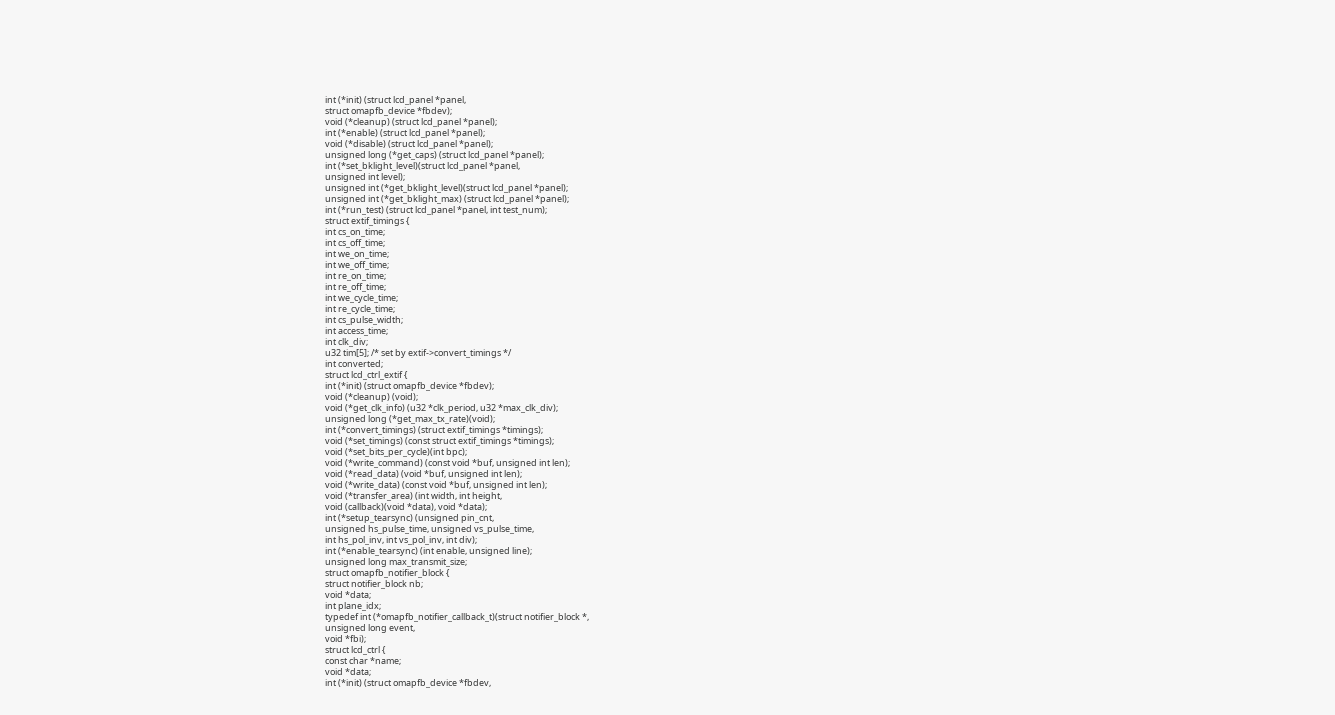int (*init) (struct lcd_panel *panel,
struct omapfb_device *fbdev);
void (*cleanup) (struct lcd_panel *panel);
int (*enable) (struct lcd_panel *panel);
void (*disable) (struct lcd_panel *panel);
unsigned long (*get_caps) (struct lcd_panel *panel);
int (*set_bklight_level)(struct lcd_panel *panel,
unsigned int level);
unsigned int (*get_bklight_level)(struct lcd_panel *panel);
unsigned int (*get_bklight_max) (struct lcd_panel *panel);
int (*run_test) (struct lcd_panel *panel, int test_num);
struct extif_timings {
int cs_on_time;
int cs_off_time;
int we_on_time;
int we_off_time;
int re_on_time;
int re_off_time;
int we_cycle_time;
int re_cycle_time;
int cs_pulse_width;
int access_time;
int clk_div;
u32 tim[5]; /* set by extif->convert_timings */
int converted;
struct lcd_ctrl_extif {
int (*init) (struct omapfb_device *fbdev);
void (*cleanup) (void);
void (*get_clk_info) (u32 *clk_period, u32 *max_clk_div);
unsigned long (*get_max_tx_rate)(void);
int (*convert_timings) (struct extif_timings *timings);
void (*set_timings) (const struct extif_timings *timings);
void (*set_bits_per_cycle)(int bpc);
void (*write_command) (const void *buf, unsigned int len);
void (*read_data) (void *buf, unsigned int len);
void (*write_data) (const void *buf, unsigned int len);
void (*transfer_area) (int width, int height,
void (callback)(void *data), void *data);
int (*setup_tearsync) (unsigned pin_cnt,
unsigned hs_pulse_time, unsigned vs_pulse_time,
int hs_pol_inv, int vs_pol_inv, int div);
int (*enable_tearsync) (int enable, unsigned line);
unsigned long max_transmit_size;
struct omapfb_notifier_block {
struct notifier_block nb;
void *data;
int plane_idx;
typedef int (*omapfb_notifier_callback_t)(struct notifier_block *,
unsigned long event,
void *fbi);
struct lcd_ctrl {
const char *name;
void *data;
int (*init) (struct omapfb_device *fbdev,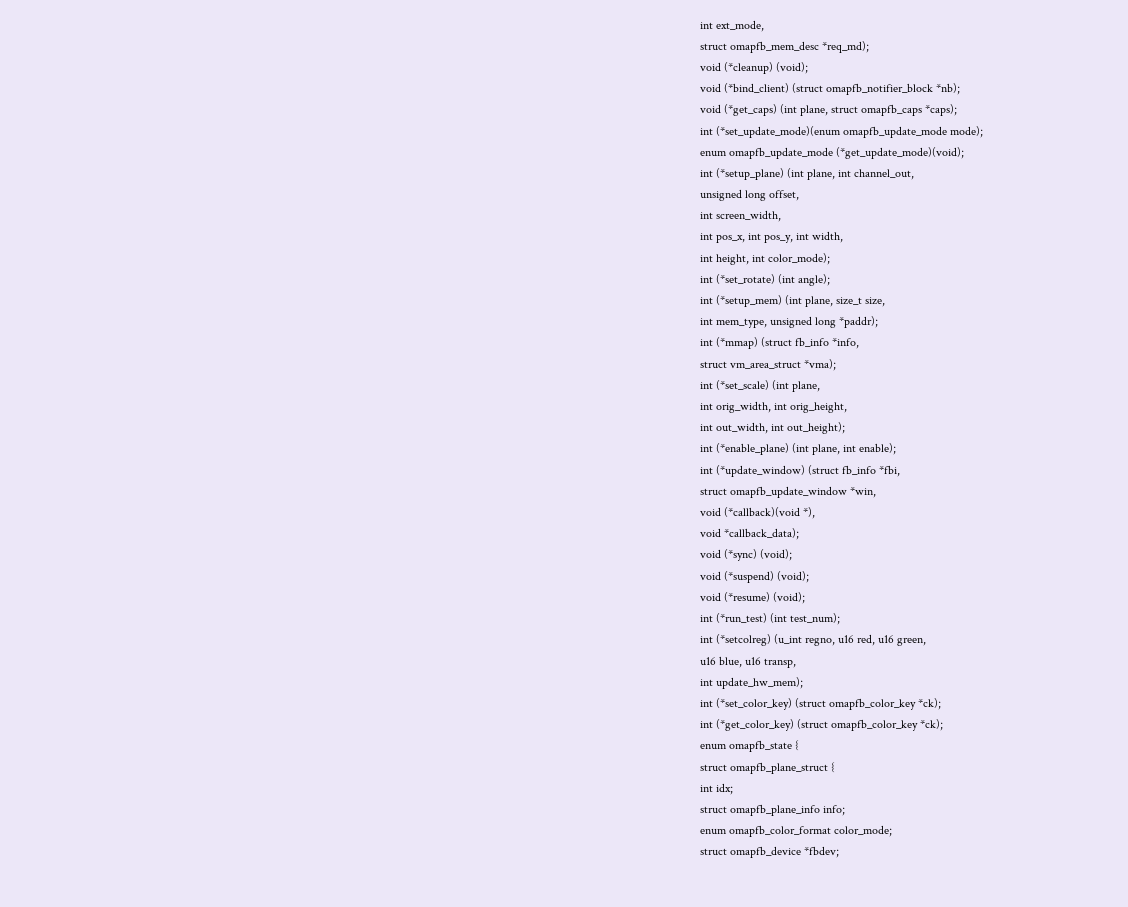int ext_mode,
struct omapfb_mem_desc *req_md);
void (*cleanup) (void);
void (*bind_client) (struct omapfb_notifier_block *nb);
void (*get_caps) (int plane, struct omapfb_caps *caps);
int (*set_update_mode)(enum omapfb_update_mode mode);
enum omapfb_update_mode (*get_update_mode)(void);
int (*setup_plane) (int plane, int channel_out,
unsigned long offset,
int screen_width,
int pos_x, int pos_y, int width,
int height, int color_mode);
int (*set_rotate) (int angle);
int (*setup_mem) (int plane, size_t size,
int mem_type, unsigned long *paddr);
int (*mmap) (struct fb_info *info,
struct vm_area_struct *vma);
int (*set_scale) (int plane,
int orig_width, int orig_height,
int out_width, int out_height);
int (*enable_plane) (int plane, int enable);
int (*update_window) (struct fb_info *fbi,
struct omapfb_update_window *win,
void (*callback)(void *),
void *callback_data);
void (*sync) (void);
void (*suspend) (void);
void (*resume) (void);
int (*run_test) (int test_num);
int (*setcolreg) (u_int regno, u16 red, u16 green,
u16 blue, u16 transp,
int update_hw_mem);
int (*set_color_key) (struct omapfb_color_key *ck);
int (*get_color_key) (struct omapfb_color_key *ck);
enum omapfb_state {
struct omapfb_plane_struct {
int idx;
struct omapfb_plane_info info;
enum omapfb_color_format color_mode;
struct omapfb_device *fbdev;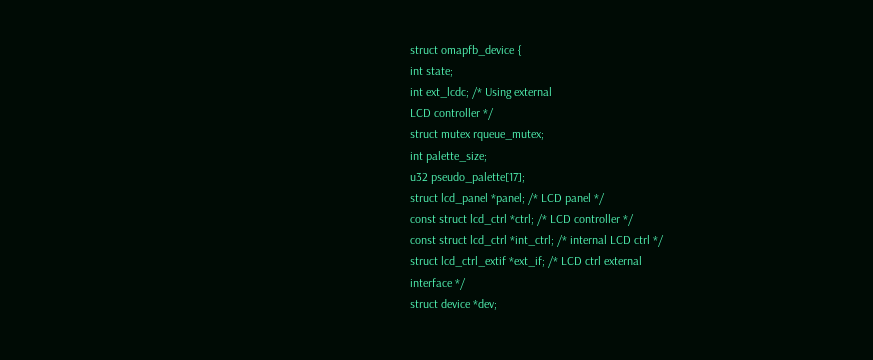struct omapfb_device {
int state;
int ext_lcdc; /* Using external
LCD controller */
struct mutex rqueue_mutex;
int palette_size;
u32 pseudo_palette[17];
struct lcd_panel *panel; /* LCD panel */
const struct lcd_ctrl *ctrl; /* LCD controller */
const struct lcd_ctrl *int_ctrl; /* internal LCD ctrl */
struct lcd_ctrl_extif *ext_if; /* LCD ctrl external
interface */
struct device *dev;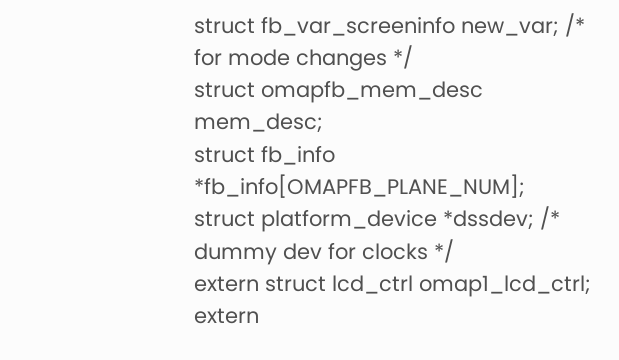struct fb_var_screeninfo new_var; /* for mode changes */
struct omapfb_mem_desc mem_desc;
struct fb_info *fb_info[OMAPFB_PLANE_NUM];
struct platform_device *dssdev; /* dummy dev for clocks */
extern struct lcd_ctrl omap1_lcd_ctrl;
extern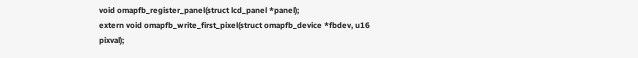void omapfb_register_panel(struct lcd_panel *panel);
extern void omapfb_write_first_pixel(struct omapfb_device *fbdev, u16 pixval);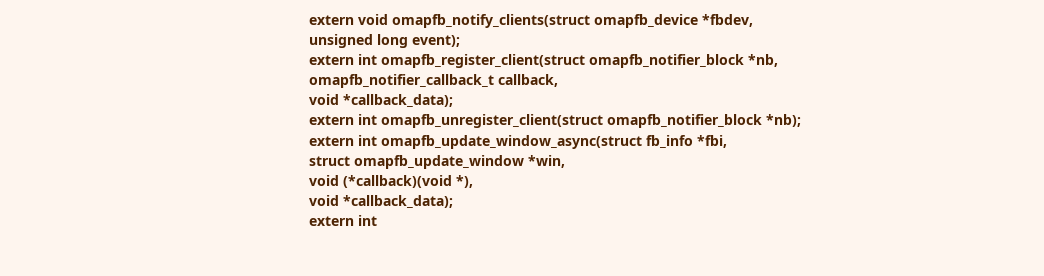extern void omapfb_notify_clients(struct omapfb_device *fbdev,
unsigned long event);
extern int omapfb_register_client(struct omapfb_notifier_block *nb,
omapfb_notifier_callback_t callback,
void *callback_data);
extern int omapfb_unregister_client(struct omapfb_notifier_block *nb);
extern int omapfb_update_window_async(struct fb_info *fbi,
struct omapfb_update_window *win,
void (*callback)(void *),
void *callback_data);
extern int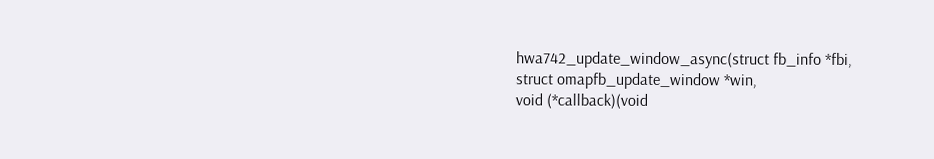hwa742_update_window_async(struct fb_info *fbi,
struct omapfb_update_window *win,
void (*callback)(void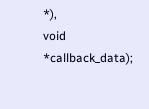*),
void *callback_data);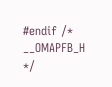#endif /* __OMAPFB_H */